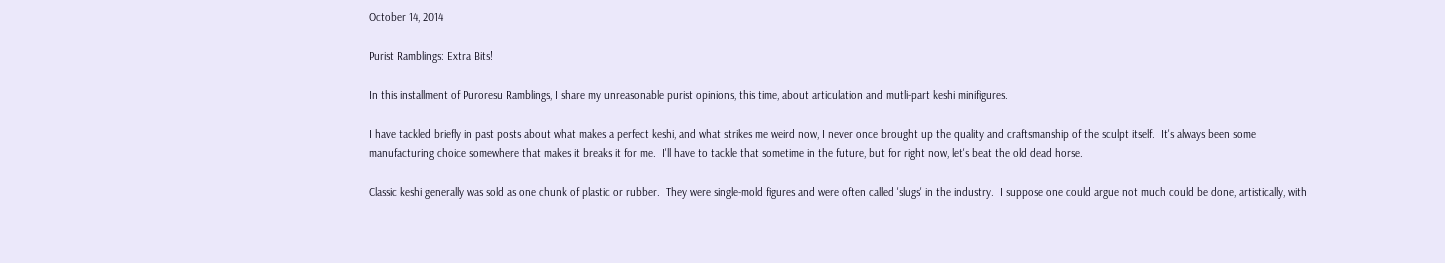October 14, 2014

Purist Ramblings: Extra Bits!

In this installment of Puroresu Ramblings, I share my unreasonable purist opinions, this time, about articulation and mutli-part keshi minifigures.

I have tackled briefly in past posts about what makes a perfect keshi, and what strikes me weird now, I never once brought up the quality and craftsmanship of the sculpt itself.  It's always been some manufacturing choice somewhere that makes it breaks it for me.  I'll have to tackle that sometime in the future, but for right now, let's beat the old dead horse.

Classic keshi generally was sold as one chunk of plastic or rubber.  They were single-mold figures and were often called 'slugs' in the industry.  I suppose one could argue not much could be done, artistically, with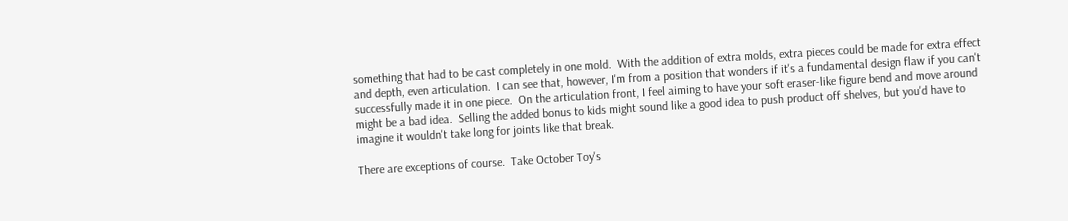something that had to be cast completely in one mold.  With the addition of extra molds, extra pieces could be made for extra effect and depth, even articulation.  I can see that, however, I'm from a position that wonders if it's a fundamental design flaw if you can't successfully made it in one piece.  On the articulation front, I feel aiming to have your soft eraser-like figure bend and move around might be a bad idea.  Selling the added bonus to kids might sound like a good idea to push product off shelves, but you'd have to imagine it wouldn't take long for joints like that break.

There are exceptions of course.  Take October Toy's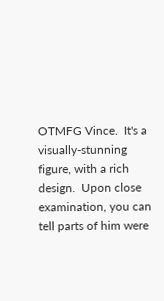OTMFG Vince.  It's a visually-stunning figure, with a rich design.  Upon close examination, you can tell parts of him were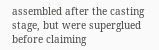assembled after the casting stage, but were superglued before claiming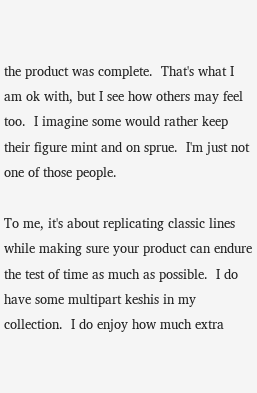the product was complete.  That's what I am ok with, but I see how others may feel too.  I imagine some would rather keep their figure mint and on sprue.  I'm just not one of those people.

To me, it's about replicating classic lines while making sure your product can endure the test of time as much as possible.  I do have some multipart keshis in my collection.  I do enjoy how much extra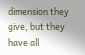dimension they give, but they have all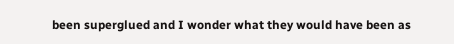been superglued and I wonder what they would have been as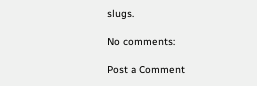slugs.

No comments:

Post a Comment